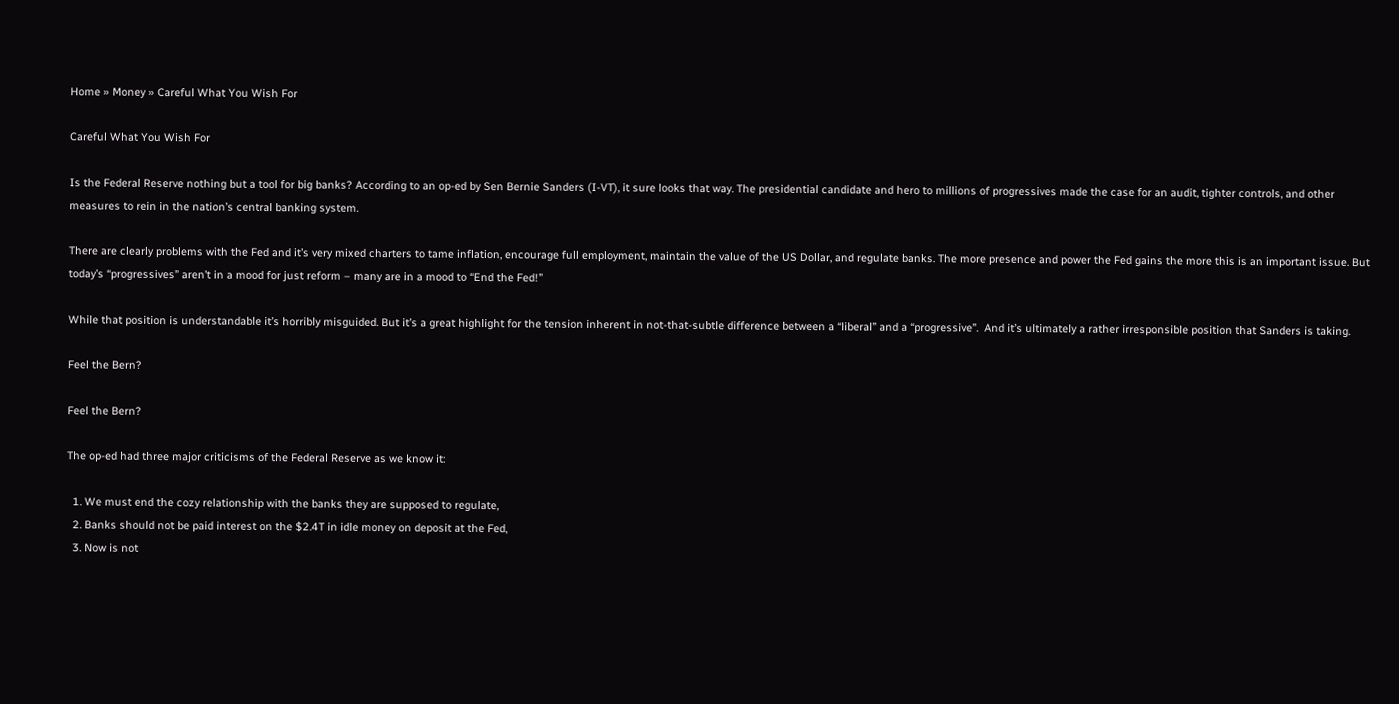Home » Money » Careful What You Wish For

Careful What You Wish For

Is the Federal Reserve nothing but a tool for big banks? According to an op-ed by Sen Bernie Sanders (I-VT), it sure looks that way. The presidential candidate and hero to millions of progressives made the case for an audit, tighter controls, and other measures to rein in the nation’s central banking system.

There are clearly problems with the Fed and it’s very mixed charters to tame inflation, encourage full employment, maintain the value of the US Dollar, and regulate banks. The more presence and power the Fed gains the more this is an important issue. But today’s “progressives” aren’t in a mood for just reform – many are in a mood to “End the Fed!”

While that position is understandable it’s horribly misguided. But it’s a great highlight for the tension inherent in not-that-subtle difference between a “liberal” and a “progressive”.  And it’s ultimately a rather irresponsible position that Sanders is taking.

Feel the Bern?

Feel the Bern?

The op-ed had three major criticisms of the Federal Reserve as we know it:

  1. We must end the cozy relationship with the banks they are supposed to regulate,
  2. Banks should not be paid interest on the $2.4T in idle money on deposit at the Fed,
  3. Now is not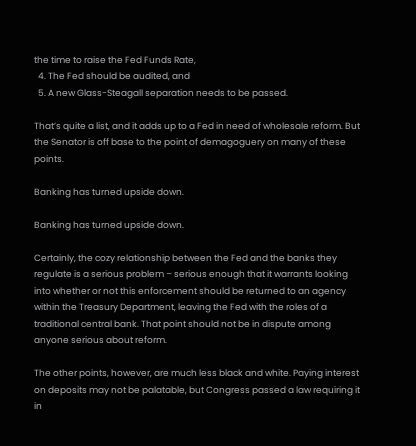the time to raise the Fed Funds Rate,
  4. The Fed should be audited, and
  5. A new Glass-Steagall separation needs to be passed.

That’s quite a list, and it adds up to a Fed in need of wholesale reform. But the Senator is off base to the point of demagoguery on many of these points.

Banking has turned upside down.

Banking has turned upside down.

Certainly, the cozy relationship between the Fed and the banks they regulate is a serious problem – serious enough that it warrants looking into whether or not this enforcement should be returned to an agency within the Treasury Department, leaving the Fed with the roles of a traditional central bank. That point should not be in dispute among anyone serious about reform.

The other points, however, are much less black and white. Paying interest on deposits may not be palatable, but Congress passed a law requiring it in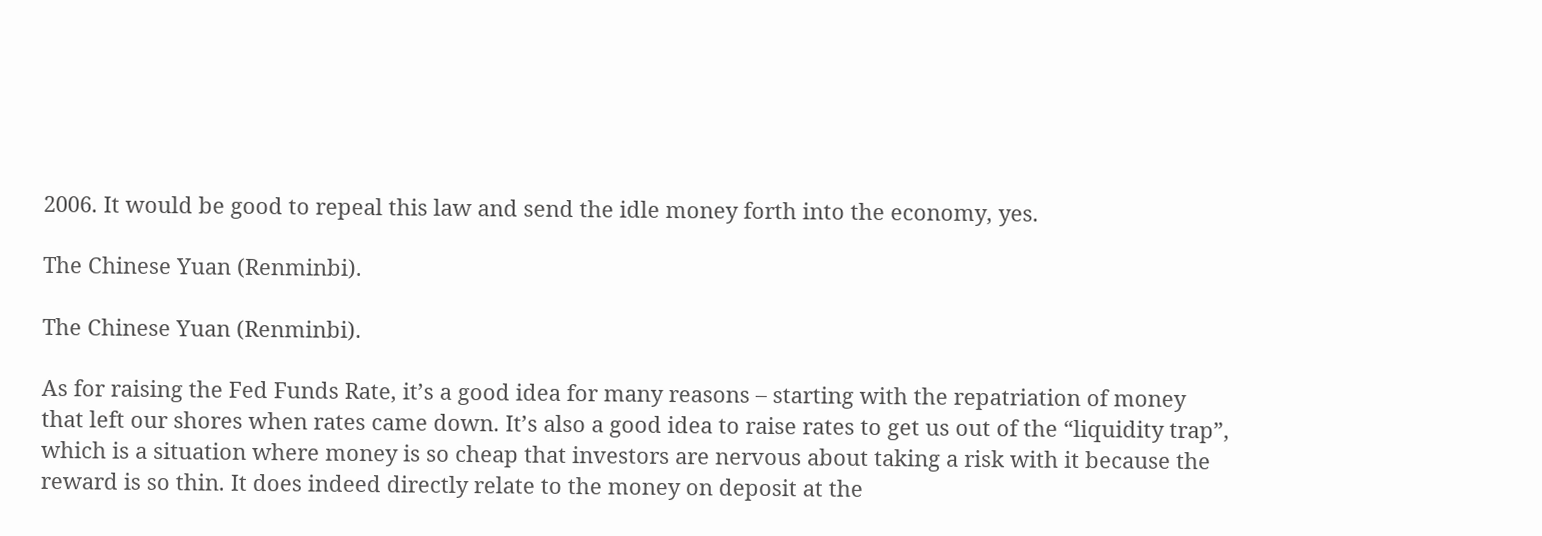2006. It would be good to repeal this law and send the idle money forth into the economy, yes.

The Chinese Yuan (Renminbi).

The Chinese Yuan (Renminbi).

As for raising the Fed Funds Rate, it’s a good idea for many reasons – starting with the repatriation of money that left our shores when rates came down. It’s also a good idea to raise rates to get us out of the “liquidity trap”, which is a situation where money is so cheap that investors are nervous about taking a risk with it because the reward is so thin. It does indeed directly relate to the money on deposit at the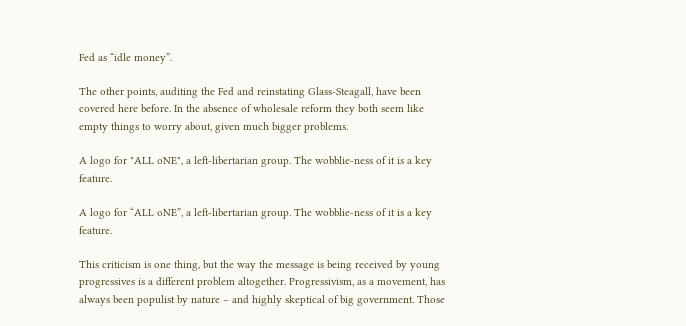Fed as “idle money”.

The other points, auditing the Fed and reinstating Glass-Steagall, have been covered here before. In the absence of wholesale reform they both seem like empty things to worry about, given much bigger problems.

A logo for "ALL oNE", a left-libertarian group. The wobblie-ness of it is a key feature.

A logo for “ALL oNE”, a left-libertarian group. The wobblie-ness of it is a key feature.

This criticism is one thing, but the way the message is being received by young progressives is a different problem altogether. Progressivism, as a movement, has always been populist by nature – and highly skeptical of big government. Those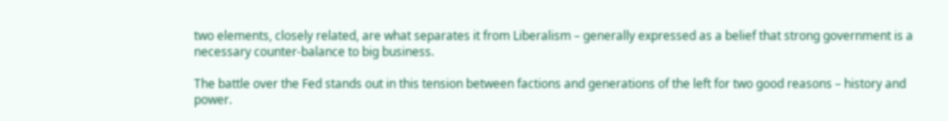two elements, closely related, are what separates it from Liberalism – generally expressed as a belief that strong government is a necessary counter-balance to big business.

The battle over the Fed stands out in this tension between factions and generations of the left for two good reasons – history and power.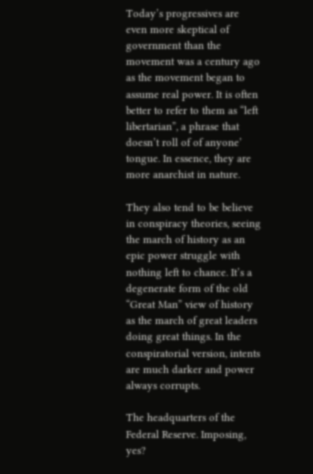Today’s progressives are even more skeptical of government than the movement was a century ago as the movement began to assume real power. It is often better to refer to them as “left libertarian”, a phrase that doesn’t roll of of anyone’ tongue. In essence, they are more anarchist in nature.

They also tend to be believe in conspiracy theories, seeing the march of history as an epic power struggle with nothing left to chance. It’s a degenerate form of the old “Great Man” view of history as the march of great leaders doing great things. In the conspiratorial version, intents are much darker and power always corrupts.

The headquarters of the Federal Reserve. Imposing, yes?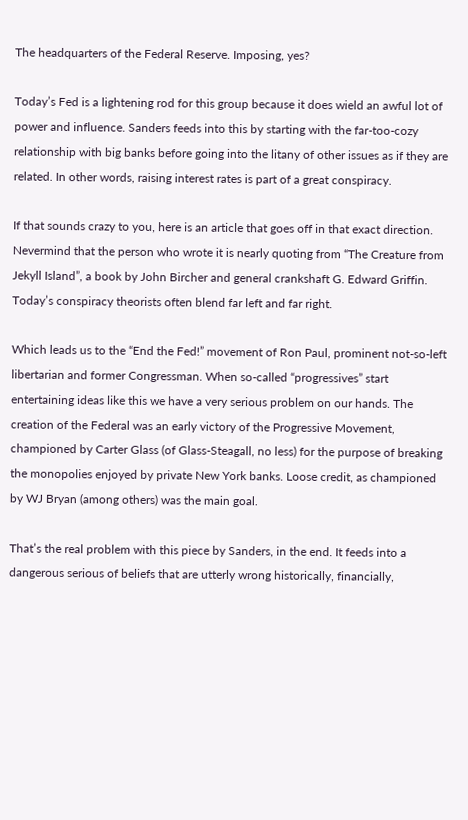The headquarters of the Federal Reserve. Imposing, yes?

Today’s Fed is a lightening rod for this group because it does wield an awful lot of power and influence. Sanders feeds into this by starting with the far-too-cozy relationship with big banks before going into the litany of other issues as if they are related. In other words, raising interest rates is part of a great conspiracy.

If that sounds crazy to you, here is an article that goes off in that exact direction. Nevermind that the person who wrote it is nearly quoting from “The Creature from Jekyll Island”, a book by John Bircher and general crankshaft G. Edward Griffin. Today’s conspiracy theorists often blend far left and far right.

Which leads us to the “End the Fed!” movement of Ron Paul, prominent not-so-left libertarian and former Congressman. When so-called “progressives” start entertaining ideas like this we have a very serious problem on our hands. The creation of the Federal was an early victory of the Progressive Movement, championed by Carter Glass (of Glass-Steagall, no less) for the purpose of breaking the monopolies enjoyed by private New York banks. Loose credit, as championed by WJ Bryan (among others) was the main goal.

That’s the real problem with this piece by Sanders, in the end. It feeds into a dangerous serious of beliefs that are utterly wrong historically, financially,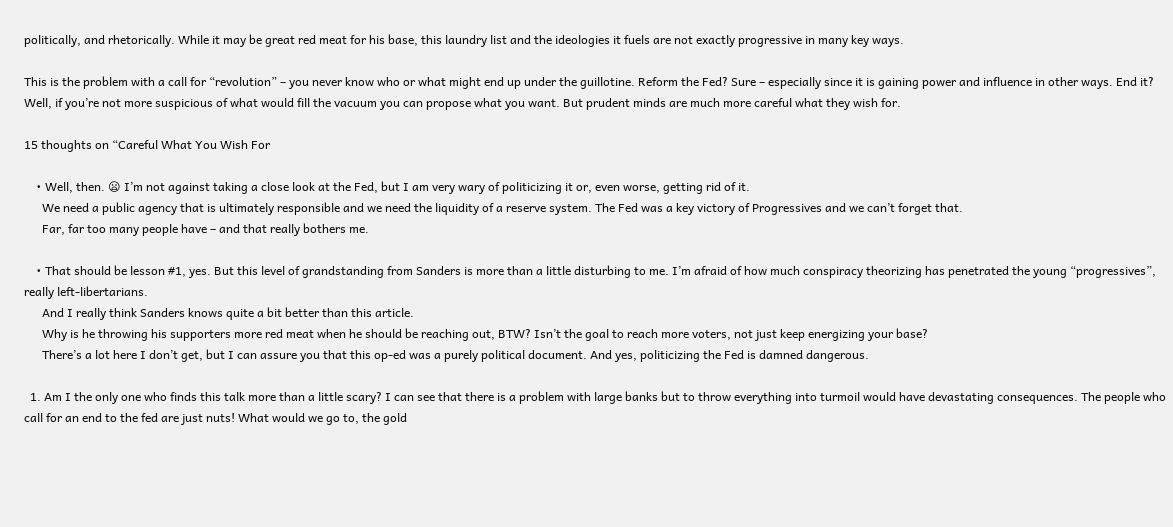politically, and rhetorically. While it may be great red meat for his base, this laundry list and the ideologies it fuels are not exactly progressive in many key ways.

This is the problem with a call for “revolution” – you never know who or what might end up under the guillotine. Reform the Fed? Sure – especially since it is gaining power and influence in other ways. End it? Well, if you’re not more suspicious of what would fill the vacuum you can propose what you want. But prudent minds are much more careful what they wish for.

15 thoughts on “Careful What You Wish For

    • Well, then. 😦 I’m not against taking a close look at the Fed, but I am very wary of politicizing it or, even worse, getting rid of it.
      We need a public agency that is ultimately responsible and we need the liquidity of a reserve system. The Fed was a key victory of Progressives and we can’t forget that.
      Far, far too many people have – and that really bothers me.

    • That should be lesson #1, yes. But this level of grandstanding from Sanders is more than a little disturbing to me. I’m afraid of how much conspiracy theorizing has penetrated the young “progressives”, really left-libertarians.
      And I really think Sanders knows quite a bit better than this article.
      Why is he throwing his supporters more red meat when he should be reaching out, BTW? Isn’t the goal to reach more voters, not just keep energizing your base?
      There’s a lot here I don’t get, but I can assure you that this op-ed was a purely political document. And yes, politicizing the Fed is damned dangerous.

  1. Am I the only one who finds this talk more than a little scary? I can see that there is a problem with large banks but to throw everything into turmoil would have devastating consequences. The people who call for an end to the fed are just nuts! What would we go to, the gold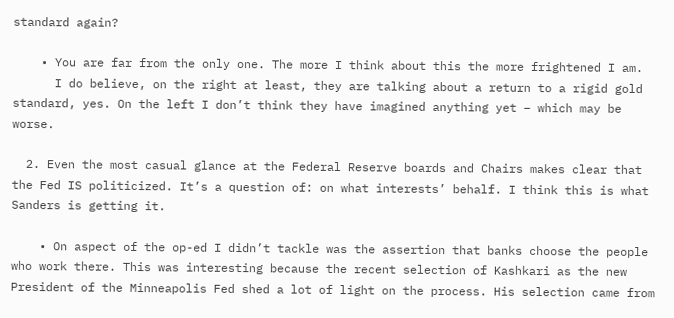standard again?

    • You are far from the only one. The more I think about this the more frightened I am.
      I do believe, on the right at least, they are talking about a return to a rigid gold standard, yes. On the left I don’t think they have imagined anything yet – which may be worse.

  2. Even the most casual glance at the Federal Reserve boards and Chairs makes clear that the Fed IS politicized. It’s a question of: on what interests’ behalf. I think this is what Sanders is getting it.

    • On aspect of the op-ed I didn’t tackle was the assertion that banks choose the people who work there. This was interesting because the recent selection of Kashkari as the new President of the Minneapolis Fed shed a lot of light on the process. His selection came from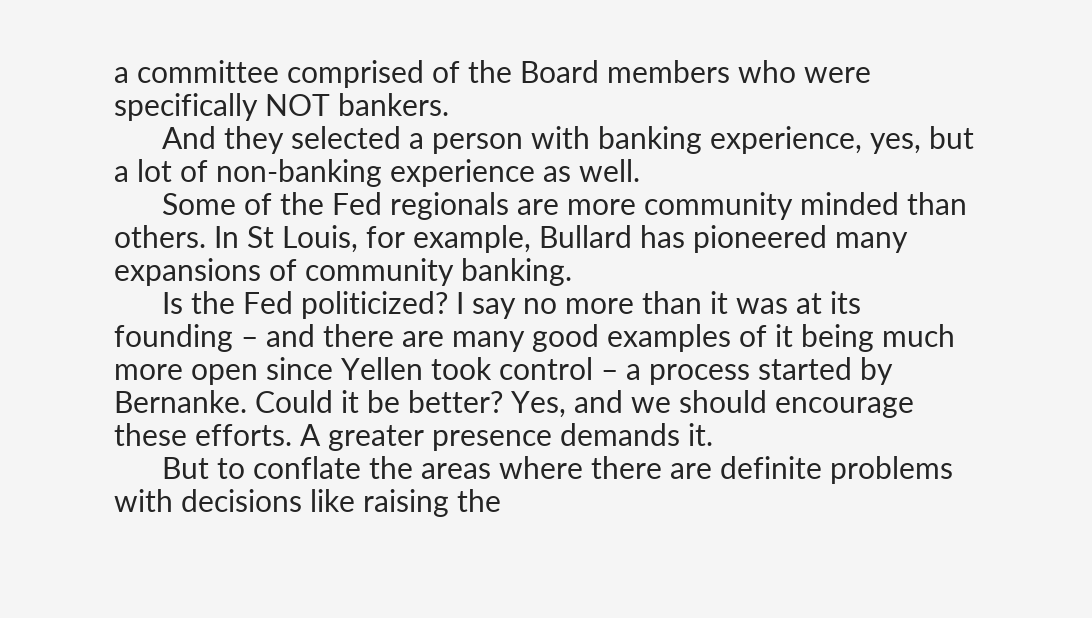a committee comprised of the Board members who were specifically NOT bankers.
      And they selected a person with banking experience, yes, but a lot of non-banking experience as well.
      Some of the Fed regionals are more community minded than others. In St Louis, for example, Bullard has pioneered many expansions of community banking.
      Is the Fed politicized? I say no more than it was at its founding – and there are many good examples of it being much more open since Yellen took control – a process started by Bernanke. Could it be better? Yes, and we should encourage these efforts. A greater presence demands it.
      But to conflate the areas where there are definite problems with decisions like raising the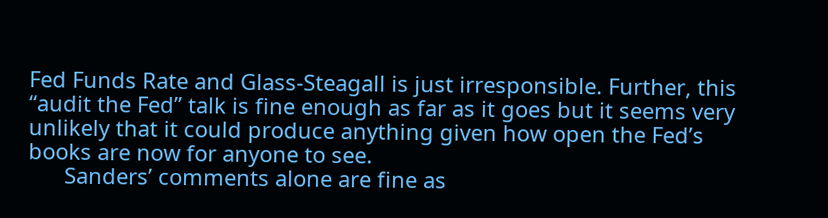Fed Funds Rate and Glass-Steagall is just irresponsible. Further, this “audit the Fed” talk is fine enough as far as it goes but it seems very unlikely that it could produce anything given how open the Fed’s books are now for anyone to see.
      Sanders’ comments alone are fine as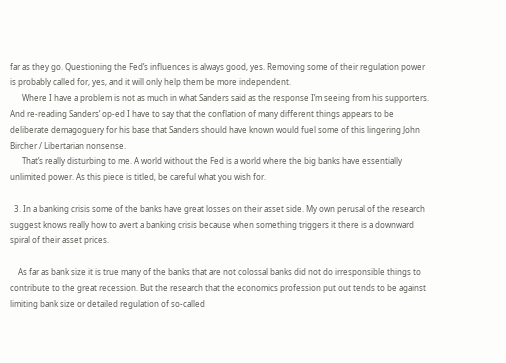far as they go. Questioning the Fed’s influences is always good, yes. Removing some of their regulation power is probably called for, yes, and it will only help them be more independent.
      Where I have a problem is not as much in what Sanders said as the response I’m seeing from his supporters. And re-reading Sanders’ op-ed I have to say that the conflation of many different things appears to be deliberate demagoguery for his base that Sanders should have known would fuel some of this lingering John Bircher / Libertarian nonsense.
      That’s really disturbing to me. A world without the Fed is a world where the big banks have essentially unlimited power. As this piece is titled, be careful what you wish for.

  3. In a banking crisis some of the banks have great losses on their asset side. My own perusal of the research suggest knows really how to avert a banking crisis because when something triggers it there is a downward spiral of their asset prices.

    As far as bank size it is true many of the banks that are not colossal banks did not do irresponsible things to contribute to the great recession. But the research that the economics profession put out tends to be against limiting bank size or detailed regulation of so-called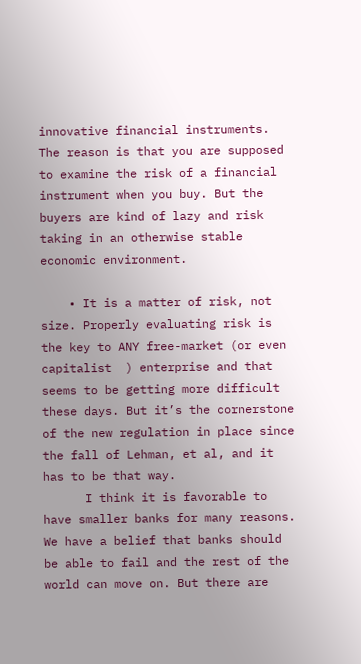innovative financial instruments. The reason is that you are supposed to examine the risk of a financial instrument when you buy. But the buyers are kind of lazy and risk taking in an otherwise stable economic environment.

    • It is a matter of risk, not size. Properly evaluating risk is the key to ANY free-market (or even capitalist  ) enterprise and that seems to be getting more difficult these days. But it’s the cornerstone of the new regulation in place since the fall of Lehman, et al, and it has to be that way.
      I think it is favorable to have smaller banks for many reasons. We have a belief that banks should be able to fail and the rest of the world can move on. But there are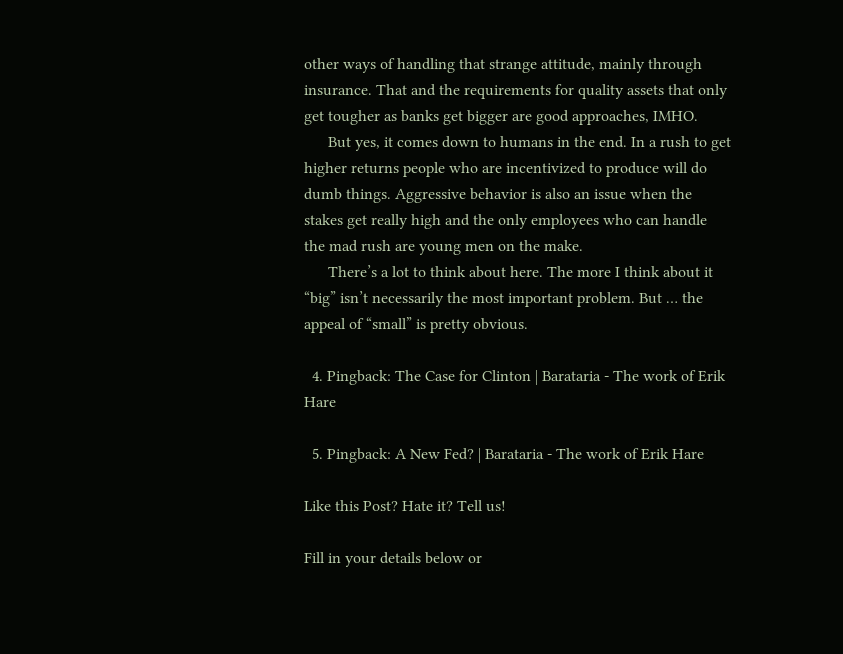other ways of handling that strange attitude, mainly through insurance. That and the requirements for quality assets that only get tougher as banks get bigger are good approaches, IMHO.
      But yes, it comes down to humans in the end. In a rush to get higher returns people who are incentivized to produce will do dumb things. Aggressive behavior is also an issue when the stakes get really high and the only employees who can handle the mad rush are young men on the make.
      There’s a lot to think about here. The more I think about it “big” isn’t necessarily the most important problem. But … the appeal of “small” is pretty obvious.

  4. Pingback: The Case for Clinton | Barataria - The work of Erik Hare

  5. Pingback: A New Fed? | Barataria - The work of Erik Hare

Like this Post? Hate it? Tell us!

Fill in your details below or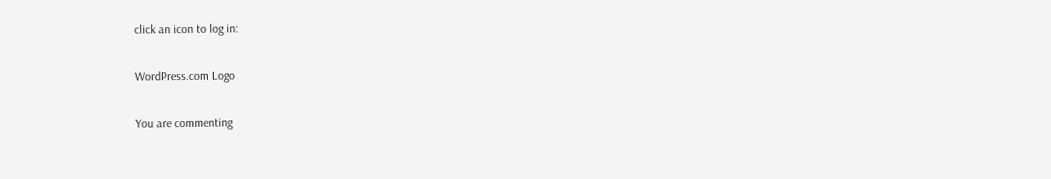click an icon to log in:

WordPress.com Logo

You are commenting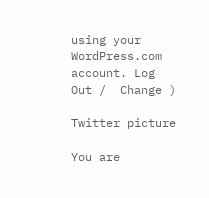using your WordPress.com account. Log Out /  Change )

Twitter picture

You are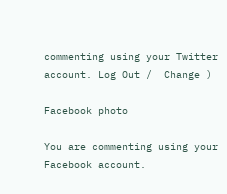commenting using your Twitter account. Log Out /  Change )

Facebook photo

You are commenting using your Facebook account.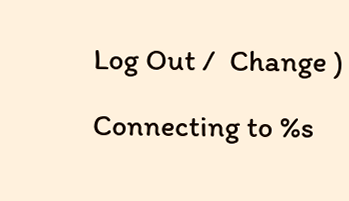Log Out /  Change )

Connecting to %s